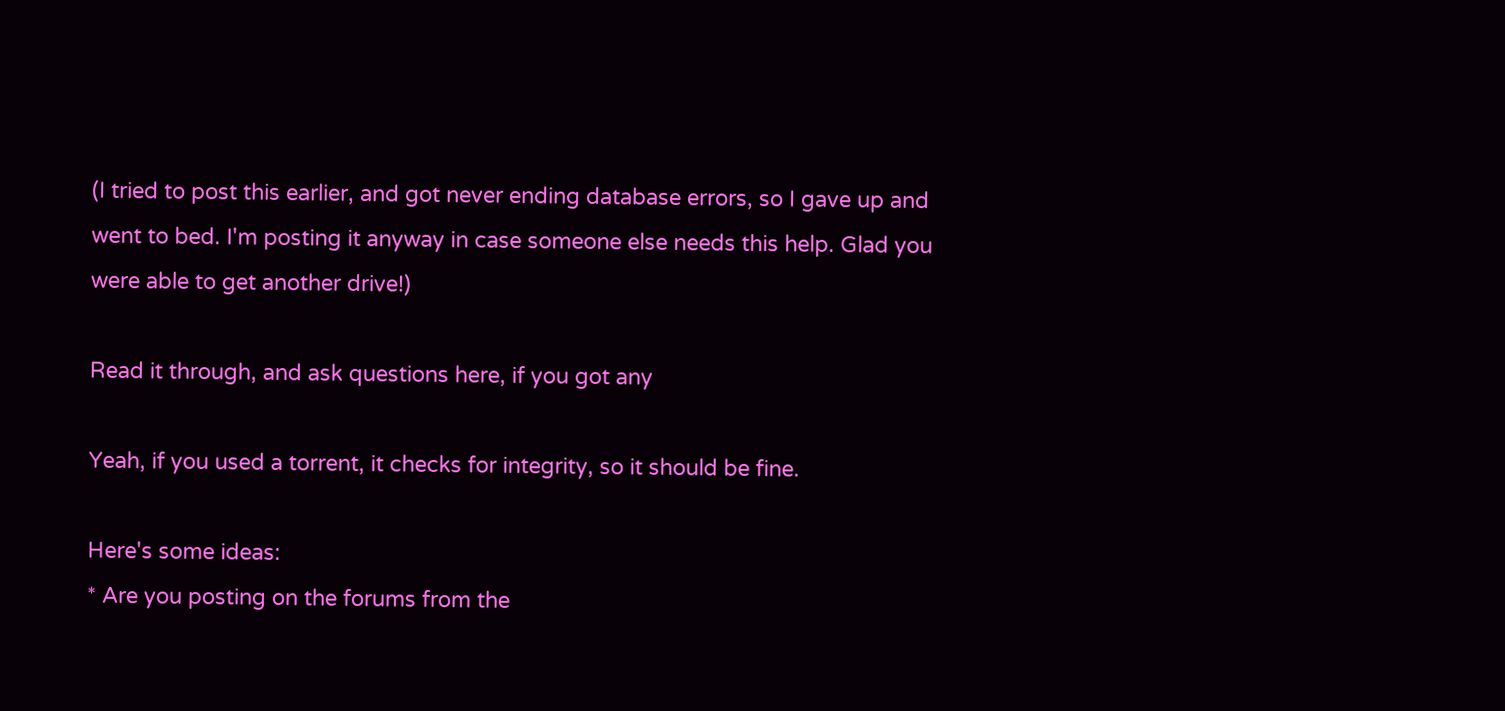(I tried to post this earlier, and got never ending database errors, so I gave up and went to bed. I'm posting it anyway in case someone else needs this help. Glad you were able to get another drive!)

Read it through, and ask questions here, if you got any

Yeah, if you used a torrent, it checks for integrity, so it should be fine.

Here's some ideas:
* Are you posting on the forums from the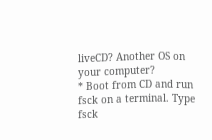liveCD? Another OS on your computer?
* Boot from CD and run fsck on a terminal. Type fsck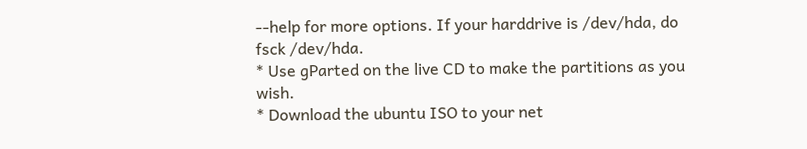--help for more options. If your harddrive is /dev/hda, do fsck /dev/hda.
* Use gParted on the live CD to make the partitions as you wish.
* Download the ubuntu ISO to your net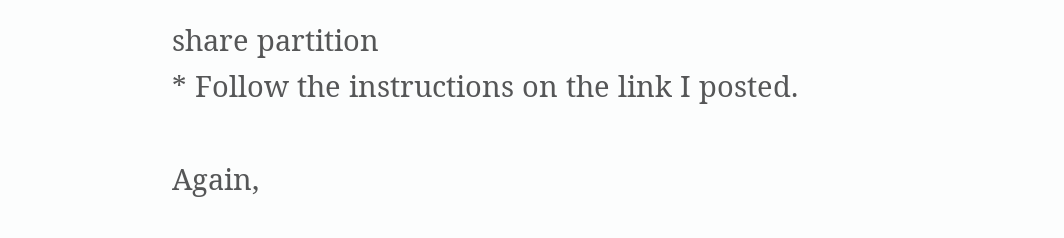share partition
* Follow the instructions on the link I posted.

Again,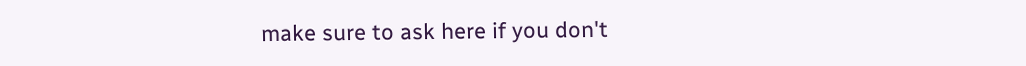make sure to ask here if you don't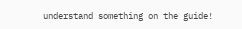understand something on the guide!